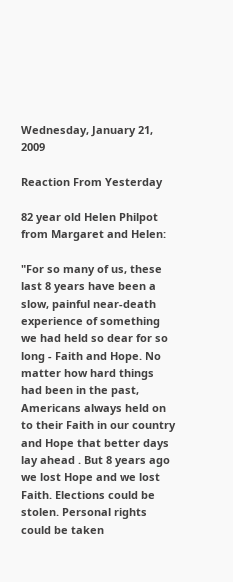Wednesday, January 21, 2009

Reaction From Yesterday

82 year old Helen Philpot from Margaret and Helen:

"For so many of us, these last 8 years have been a slow, painful near-death experience of something we had held so dear for so long - Faith and Hope. No matter how hard things had been in the past, Americans always held on to their Faith in our country and Hope that better days lay ahead . But 8 years ago we lost Hope and we lost Faith. Elections could be stolen. Personal rights could be taken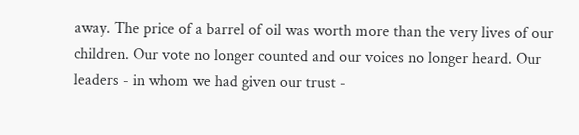away. The price of a barrel of oil was worth more than the very lives of our children. Our vote no longer counted and our voices no longer heard. Our leaders - in whom we had given our trust -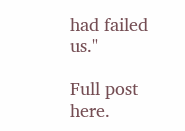had failed us."

Full post here.